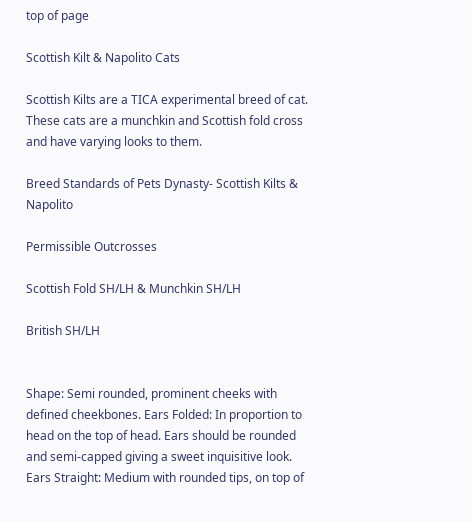top of page

Scottish Kilt & Napolito Cats

Scottish Kilts are a TICA experimental breed of cat. These cats are a munchkin and Scottish fold cross and have varying looks to them.

Breed Standards of Pets Dynasty- Scottish Kilts & Napolito

Permissible Outcrosses

Scottish Fold SH/LH & Munchkin SH/LH

British SH/LH


Shape: Semi rounded, prominent cheeks with defined cheekbones. Ears Folded: In proportion to head on the top of head. Ears should be rounded and semi-capped giving a sweet inquisitive look. Ears Straight: Medium with rounded tips, on top of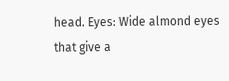head. Eyes: Wide almond eyes that give a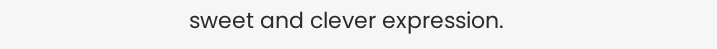sweet and clever expression.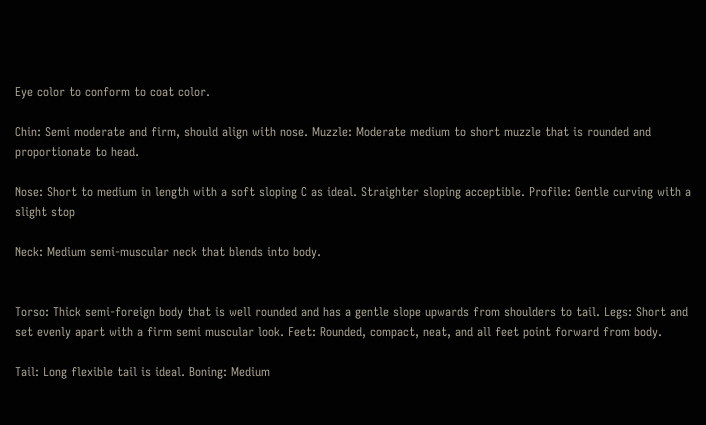Eye color to conform to coat color.

Chin: Semi moderate and firm, should align with nose. Muzzle: Moderate medium to short muzzle that is rounded and proportionate to head.

Nose: Short to medium in length with a soft sloping C as ideal. Straighter sloping acceptible. Profile: Gentle curving with a slight stop

Neck: Medium semi-muscular neck that blends into body.


Torso: Thick semi-foreign body that is well rounded and has a gentle slope upwards from shoulders to tail. Legs: Short and set evenly apart with a firm semi muscular look. Feet: Rounded, compact, neat, and all feet point forward from body.

Tail: Long flexible tail is ideal. Boning: Medium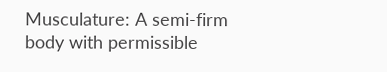Musculature: A semi-firm body with permissible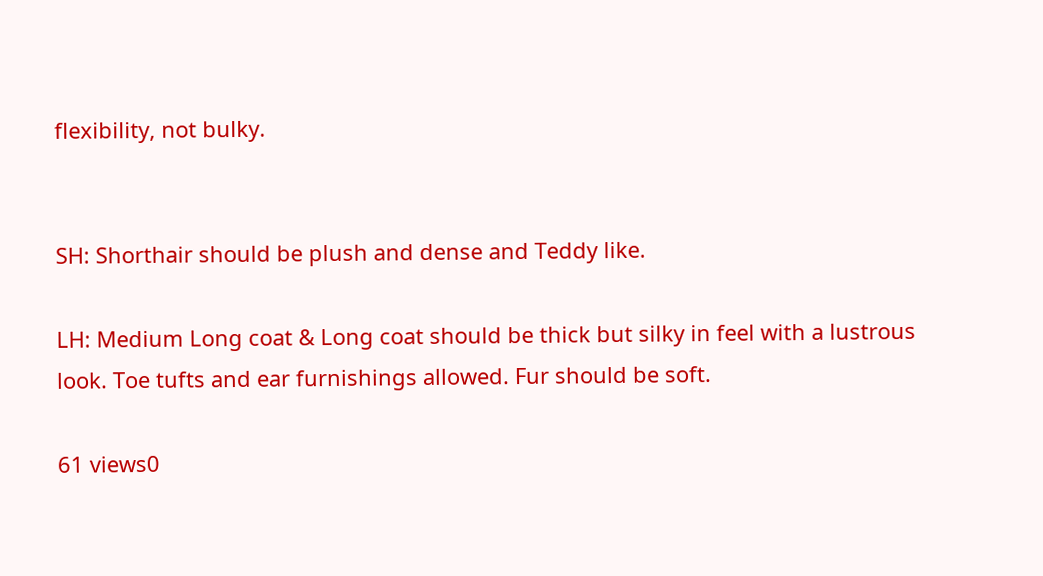flexibility, not bulky.


SH: Shorthair should be plush and dense and Teddy like.

LH: Medium Long coat & Long coat should be thick but silky in feel with a lustrous look. Toe tufts and ear furnishings allowed. Fur should be soft.

61 views0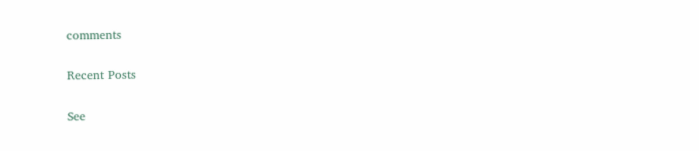comments

Recent Posts

See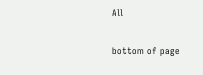All


bottom of page